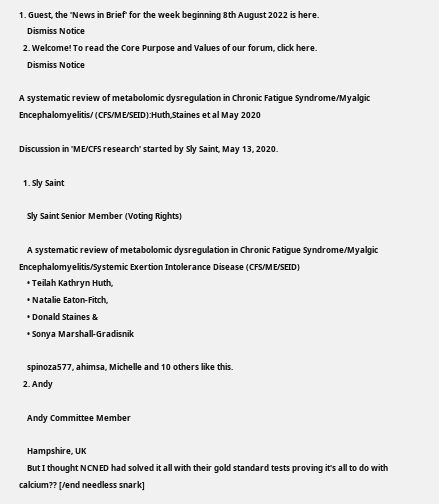1. Guest, the 'News in Brief' for the week beginning 8th August 2022 is here.
    Dismiss Notice
  2. Welcome! To read the Core Purpose and Values of our forum, click here.
    Dismiss Notice

A systematic review of metabolomic dysregulation in Chronic Fatigue Syndrome/Myalgic Encephalomyelitis/ (CFS/ME/SEID):Huth,Staines et al May 2020

Discussion in 'ME/CFS research' started by Sly Saint, May 13, 2020.

  1. Sly Saint

    Sly Saint Senior Member (Voting Rights)

    A systematic review of metabolomic dysregulation in Chronic Fatigue Syndrome/Myalgic Encephalomyelitis/Systemic Exertion Intolerance Disease (CFS/ME/SEID)
    • Teilah Kathryn Huth,
    • Natalie Eaton-Fitch,
    • Donald Staines &
    • Sonya Marshall-Gradisnik

    spinoza577, ahimsa, Michelle and 10 others like this.
  2. Andy

    Andy Committee Member

    Hampshire, UK
    But I thought NCNED had solved it all with their gold standard tests proving it's all to do with calcium?? [/end needless snark]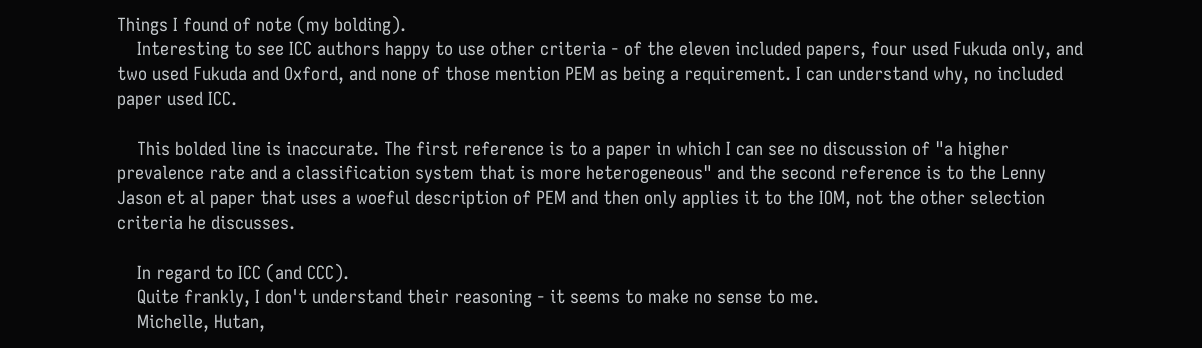Things I found of note (my bolding).
    Interesting to see ICC authors happy to use other criteria - of the eleven included papers, four used Fukuda only, and two used Fukuda and Oxford, and none of those mention PEM as being a requirement. I can understand why, no included paper used ICC.

    This bolded line is inaccurate. The first reference is to a paper in which I can see no discussion of "a higher prevalence rate and a classification system that is more heterogeneous" and the second reference is to the Lenny Jason et al paper that uses a woeful description of PEM and then only applies it to the IOM, not the other selection criteria he discusses.

    In regard to ICC (and CCC).
    Quite frankly, I don't understand their reasoning - it seems to make no sense to me.
    Michelle, Hutan,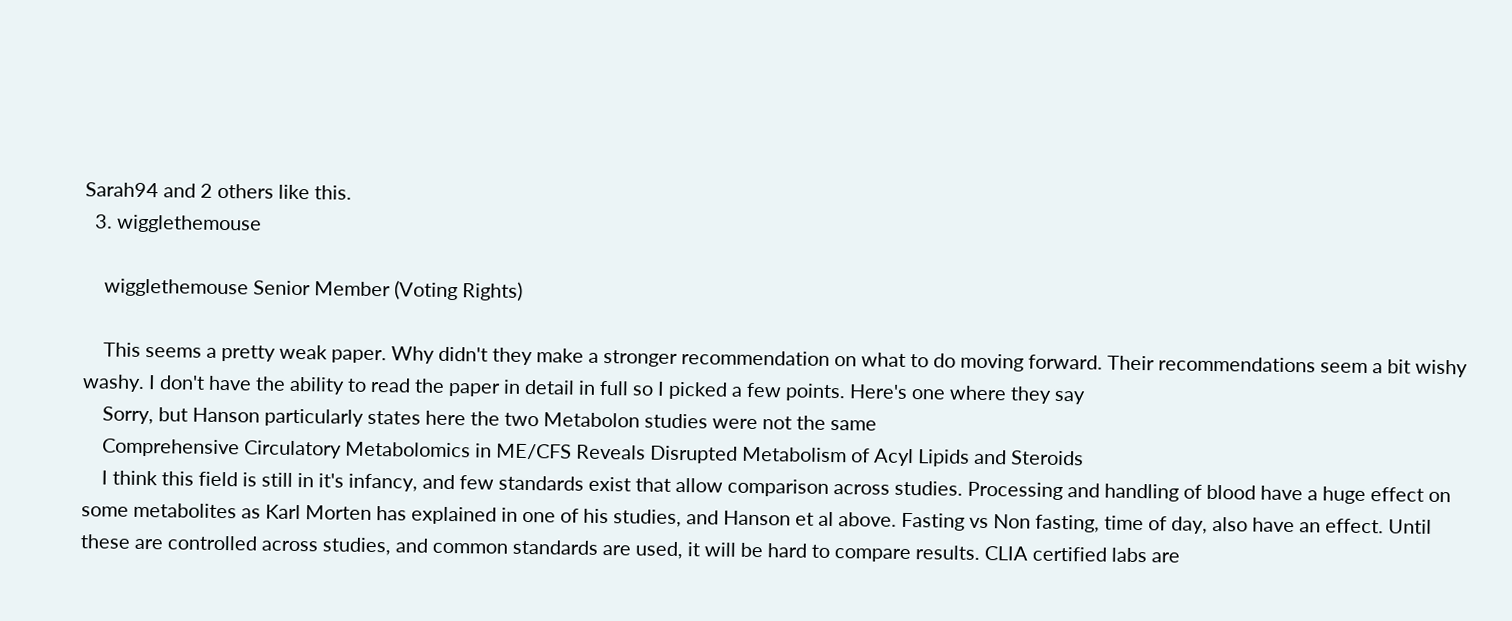Sarah94 and 2 others like this.
  3. wigglethemouse

    wigglethemouse Senior Member (Voting Rights)

    This seems a pretty weak paper. Why didn't they make a stronger recommendation on what to do moving forward. Their recommendations seem a bit wishy washy. I don't have the ability to read the paper in detail in full so I picked a few points. Here's one where they say
    Sorry, but Hanson particularly states here the two Metabolon studies were not the same
    Comprehensive Circulatory Metabolomics in ME/CFS Reveals Disrupted Metabolism of Acyl Lipids and Steroids
    I think this field is still in it's infancy, and few standards exist that allow comparison across studies. Processing and handling of blood have a huge effect on some metabolites as Karl Morten has explained in one of his studies, and Hanson et al above. Fasting vs Non fasting, time of day, also have an effect. Until these are controlled across studies, and common standards are used, it will be hard to compare results. CLIA certified labs are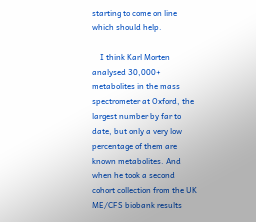starting to come on line which should help.

    I think Karl Morten analysed 30,000+ metabolites in the mass spectrometer at Oxford, the largest number by far to date, but only a very low percentage of them are known metabolites. And when he took a second cohort collection from the UK ME/CFS biobank results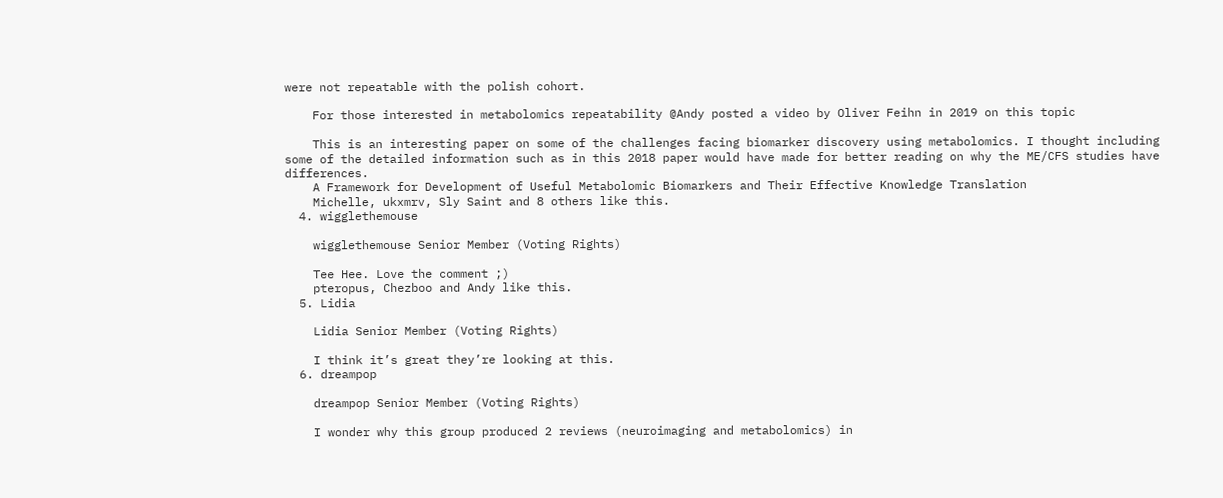were not repeatable with the polish cohort.

    For those interested in metabolomics repeatability @Andy posted a video by Oliver Feihn in 2019 on this topic

    This is an interesting paper on some of the challenges facing biomarker discovery using metabolomics. I thought including some of the detailed information such as in this 2018 paper would have made for better reading on why the ME/CFS studies have differences.
    A Framework for Development of Useful Metabolomic Biomarkers and Their Effective Knowledge Translation
    Michelle, ukxmrv, Sly Saint and 8 others like this.
  4. wigglethemouse

    wigglethemouse Senior Member (Voting Rights)

    Tee Hee. Love the comment ;)
    pteropus, Chezboo and Andy like this.
  5. Lidia

    Lidia Senior Member (Voting Rights)

    I think it’s great they’re looking at this.
  6. dreampop

    dreampop Senior Member (Voting Rights)

    I wonder why this group produced 2 reviews (neuroimaging and metabolomics) in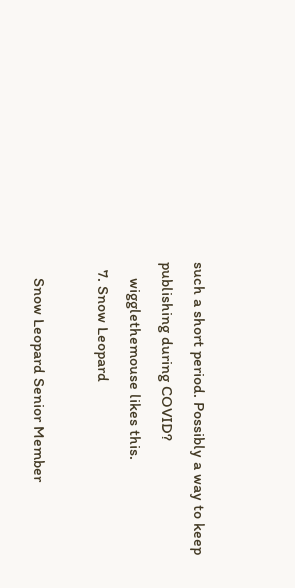such a short period. Possibly a way to keep publishing during COVID?
    wigglethemouse likes this.
  7. Snow Leopard

    Snow Leopard Senior Member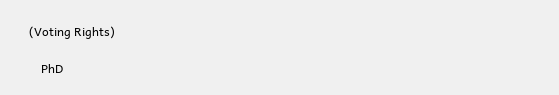(Voting Rights)

    PhD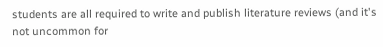students are all required to write and publish literature reviews (and it's not uncommon for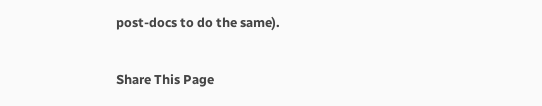post-docs to do the same).

Share This Page